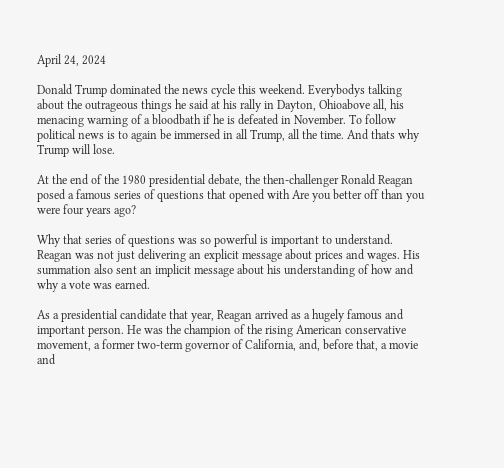April 24, 2024

Donald Trump dominated the news cycle this weekend. Everybodys talking about the outrageous things he said at his rally in Dayton, Ohioabove all, his menacing warning of a bloodbath if he is defeated in November. To follow political news is to again be immersed in all Trump, all the time. And thats why Trump will lose.

At the end of the 1980 presidential debate, the then-challenger Ronald Reagan posed a famous series of questions that opened with Are you better off than you were four years ago?

Why that series of questions was so powerful is important to understand. Reagan was not just delivering an explicit message about prices and wages. His summation also sent an implicit message about his understanding of how and why a vote was earned.

As a presidential candidate that year, Reagan arrived as a hugely famous and important person. He was the champion of the rising American conservative movement, a former two-term governor of California, and, before that, a movie and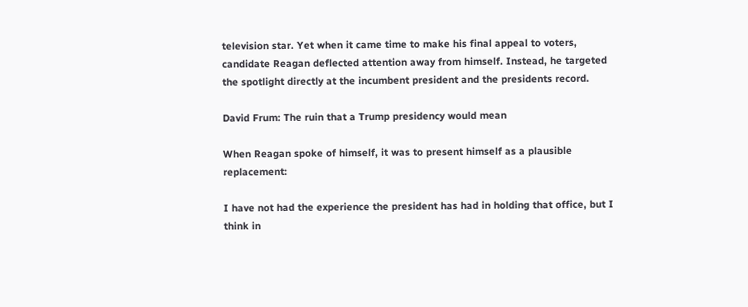television star. Yet when it came time to make his final appeal to voters, candidate Reagan deflected attention away from himself. Instead, he targeted the spotlight directly at the incumbent president and the presidents record.

David Frum: The ruin that a Trump presidency would mean

When Reagan spoke of himself, it was to present himself as a plausible replacement:

I have not had the experience the president has had in holding that office, but I think in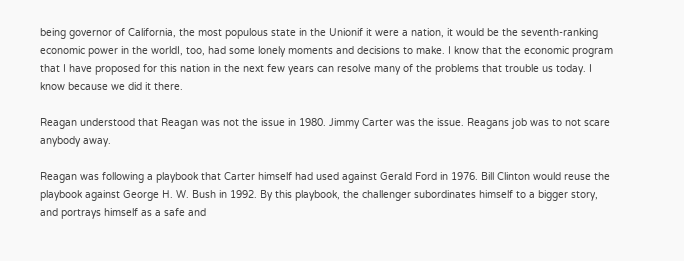being governor of California, the most populous state in the Unionif it were a nation, it would be the seventh-ranking economic power in the worldI, too, had some lonely moments and decisions to make. I know that the economic program that I have proposed for this nation in the next few years can resolve many of the problems that trouble us today. I know because we did it there.

Reagan understood that Reagan was not the issue in 1980. Jimmy Carter was the issue. Reagans job was to not scare anybody away.

Reagan was following a playbook that Carter himself had used against Gerald Ford in 1976. Bill Clinton would reuse the playbook against George H. W. Bush in 1992. By this playbook, the challenger subordinates himself to a bigger story, and portrays himself as a safe and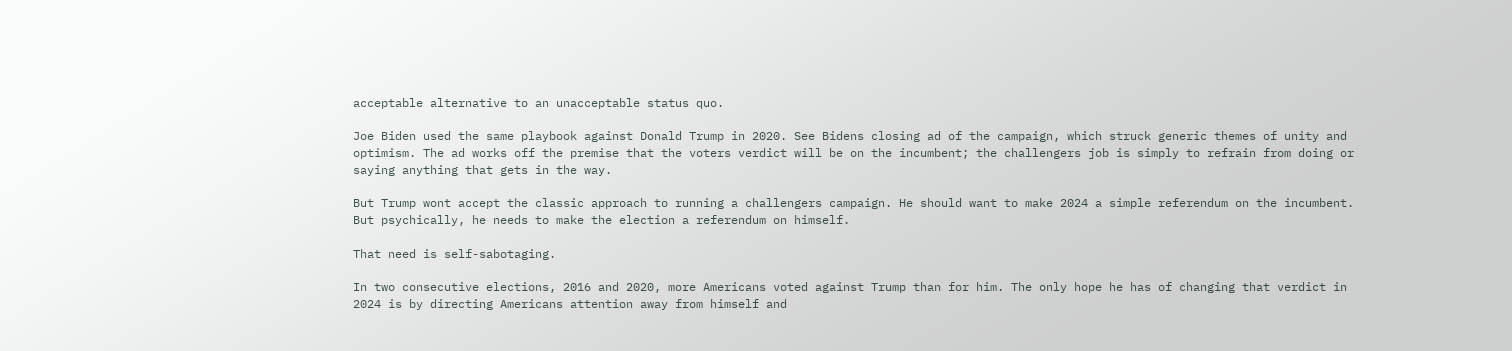acceptable alternative to an unacceptable status quo.

Joe Biden used the same playbook against Donald Trump in 2020. See Bidens closing ad of the campaign, which struck generic themes of unity and optimism. The ad works off the premise that the voters verdict will be on the incumbent; the challengers job is simply to refrain from doing or saying anything that gets in the way.

But Trump wont accept the classic approach to running a challengers campaign. He should want to make 2024 a simple referendum on the incumbent. But psychically, he needs to make the election a referendum on himself.

That need is self-sabotaging.

In two consecutive elections, 2016 and 2020, more Americans voted against Trump than for him. The only hope he has of changing that verdict in 2024 is by directing Americans attention away from himself and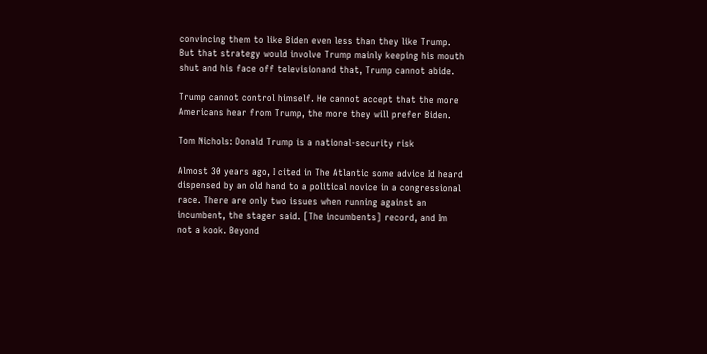convincing them to like Biden even less than they like Trump. But that strategy would involve Trump mainly keeping his mouth shut and his face off televisionand that, Trump cannot abide.

Trump cannot control himself. He cannot accept that the more Americans hear from Trump, the more they will prefer Biden.

Tom Nichols: Donald Trump is a national-security risk

Almost 30 years ago, I cited in The Atlantic some advice Id heard dispensed by an old hand to a political novice in a congressional race. There are only two issues when running against an incumbent, the stager said. [The incumbents] record, and Im not a kook. Beyond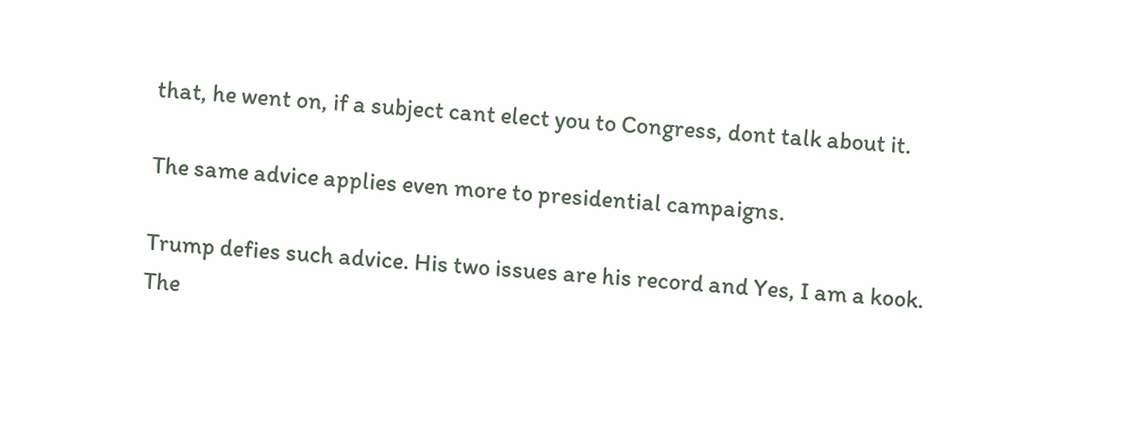that, he went on, if a subject cant elect you to Congress, dont talk about it.

The same advice applies even more to presidential campaigns.

Trump defies such advice. His two issues are his record and Yes, I am a kook. The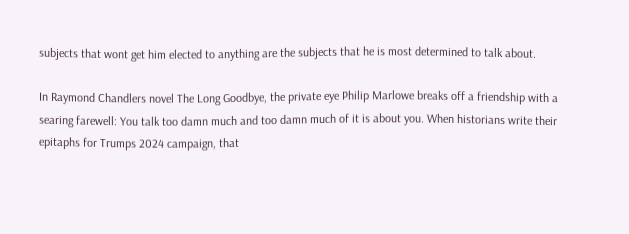subjects that wont get him elected to anything are the subjects that he is most determined to talk about.

In Raymond Chandlers novel The Long Goodbye, the private eye Philip Marlowe breaks off a friendship with a searing farewell: You talk too damn much and too damn much of it is about you. When historians write their epitaphs for Trumps 2024 campaign, that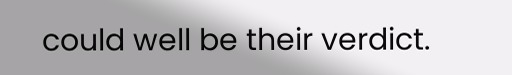could well be their verdict.